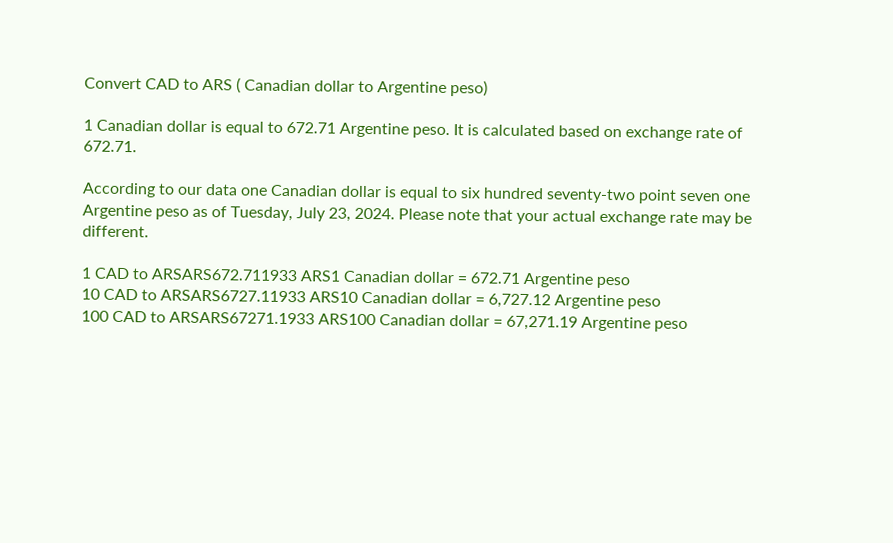Convert CAD to ARS ( Canadian dollar to Argentine peso)

1 Canadian dollar is equal to 672.71 Argentine peso. It is calculated based on exchange rate of 672.71.

According to our data one Canadian dollar is equal to six hundred seventy-two point seven one Argentine peso as of Tuesday, July 23, 2024. Please note that your actual exchange rate may be different.

1 CAD to ARSARS672.711933 ARS1 Canadian dollar = 672.71 Argentine peso
10 CAD to ARSARS6727.11933 ARS10 Canadian dollar = 6,727.12 Argentine peso
100 CAD to ARSARS67271.1933 ARS100 Canadian dollar = 67,271.19 Argentine peso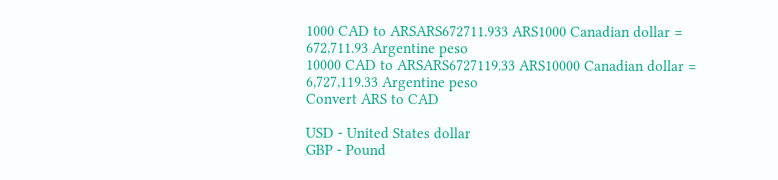1000 CAD to ARSARS672711.933 ARS1000 Canadian dollar = 672,711.93 Argentine peso
10000 CAD to ARSARS6727119.33 ARS10000 Canadian dollar = 6,727,119.33 Argentine peso
Convert ARS to CAD

USD - United States dollar
GBP - Pound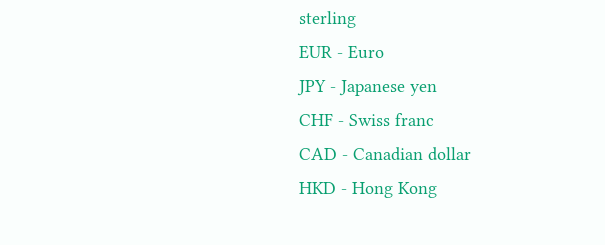sterling
EUR - Euro
JPY - Japanese yen
CHF - Swiss franc
CAD - Canadian dollar
HKD - Hong Kong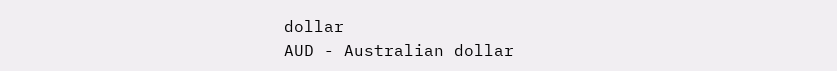dollar
AUD - Australian dollar